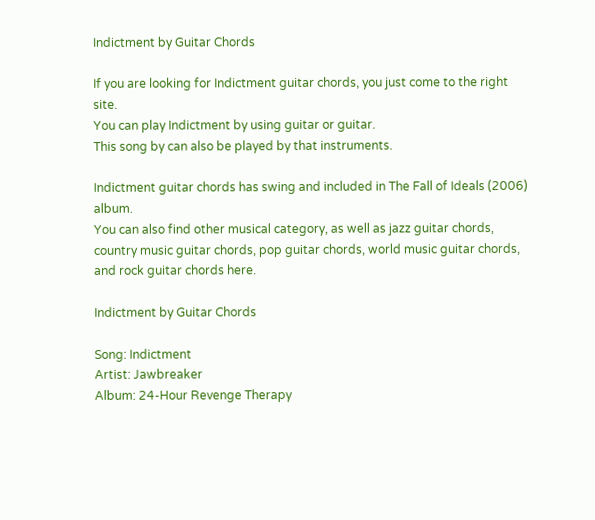Indictment by Guitar Chords

If you are looking for Indictment guitar chords, you just come to the right site.
You can play Indictment by using guitar or guitar.
This song by can also be played by that instruments.

Indictment guitar chords has swing and included in The Fall of Ideals (2006) album.
You can also find other musical category, as well as jazz guitar chords, country music guitar chords, pop guitar chords, world music guitar chords, and rock guitar chords here.

Indictment by Guitar Chords

Song: Indictment
Artist: Jawbreaker
Album: 24-Hour Revenge Therapy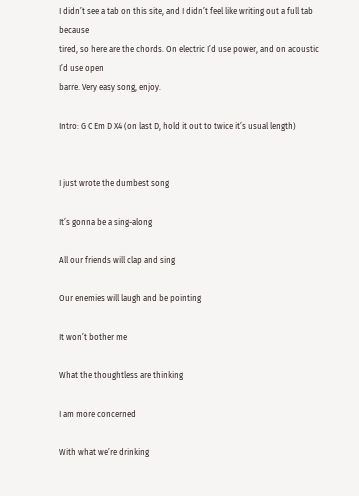I didn’t see a tab on this site, and I didn’t feel like writing out a full tab because
tired, so here are the chords. On electric I’d use power, and on acoustic I’d use open
barre. Very easy song, enjoy.

Intro: G C Em D X4 (on last D, hold it out to twice it’s usual length)


I just wrote the dumbest song

It’s gonna be a sing-along

All our friends will clap and sing

Our enemies will laugh and be pointing

It won’t bother me

What the thoughtless are thinking

I am more concerned

With what we’re drinking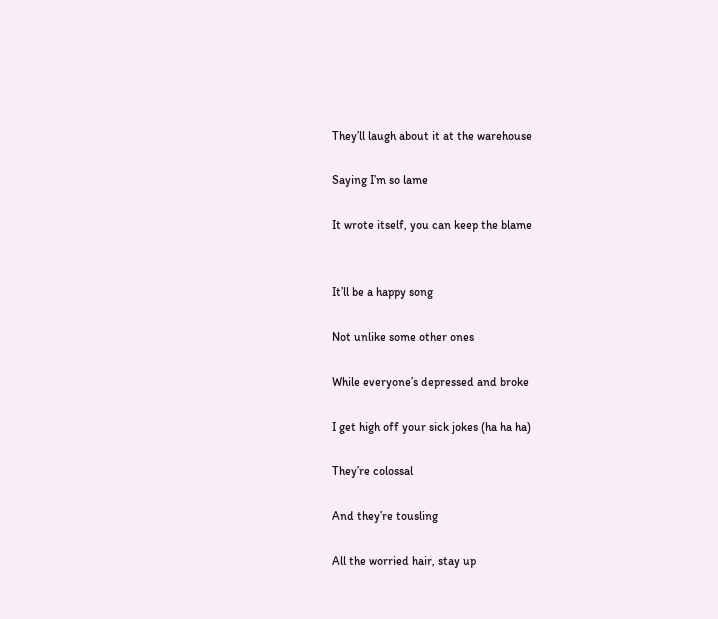They’ll laugh about it at the warehouse

Saying I’m so lame

It wrote itself, you can keep the blame


It’ll be a happy song

Not unlike some other ones

While everyone’s depressed and broke

I get high off your sick jokes (ha ha ha)

They’re colossal

And they’re tousling

All the worried hair, stay up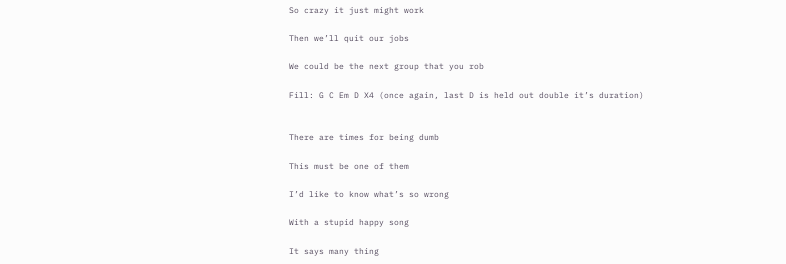So crazy it just might work

Then we’ll quit our jobs

We could be the next group that you rob

Fill: G C Em D X4 (once again, last D is held out double it’s duration)


There are times for being dumb

This must be one of them

I’d like to know what’s so wrong

With a stupid happy song

It says many thing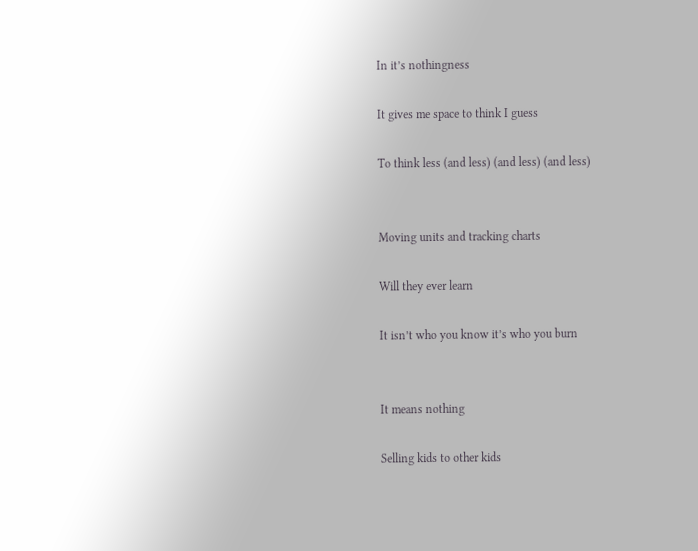In it’s nothingness

It gives me space to think I guess

To think less (and less) (and less) (and less)


Moving units and tracking charts

Will they ever learn

It isn’t who you know it’s who you burn


It means nothing

Selling kids to other kids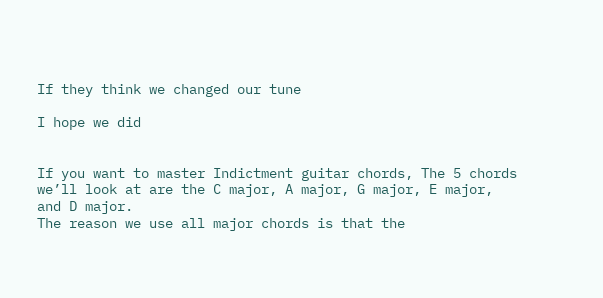If they think we changed our tune

I hope we did


If you want to master Indictment guitar chords, The 5 chords we’ll look at are the C major, A major, G major, E major, and D major.
The reason we use all major chords is that the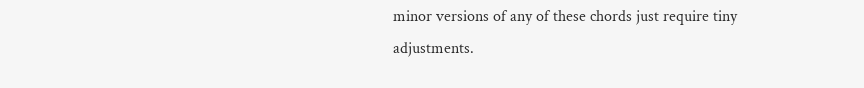minor versions of any of these chords just require tiny adjustments.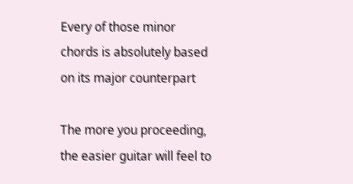Every of those minor chords is absolutely based on its major counterpart

The more you proceeding, the easier guitar will feel to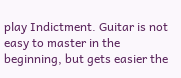play Indictment. Guitar is not easy to master in the beginning, but gets easier the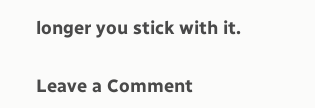longer you stick with it.

Leave a Comment